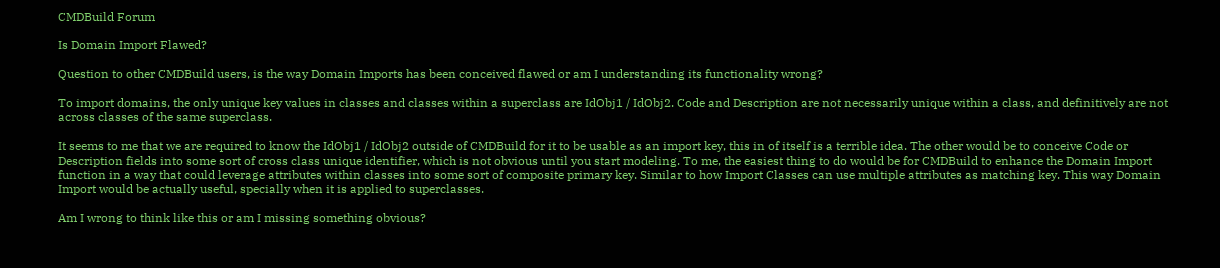CMDBuild Forum

Is Domain Import Flawed?

Question to other CMDBuild users, is the way Domain Imports has been conceived flawed or am I understanding its functionality wrong?

To import domains, the only unique key values in classes and classes within a superclass are IdObj1 / IdObj2. Code and Description are not necessarily unique within a class, and definitively are not across classes of the same superclass.

It seems to me that we are required to know the IdObj1 / IdObj2 outside of CMDBuild for it to be usable as an import key, this in of itself is a terrible idea. The other would be to conceive Code or Description fields into some sort of cross class unique identifier, which is not obvious until you start modeling. To me, the easiest thing to do would be for CMDBuild to enhance the Domain Import function in a way that could leverage attributes within classes into some sort of composite primary key. Similar to how Import Classes can use multiple attributes as matching key. This way Domain Import would be actually useful, specially when it is applied to superclasses.

Am I wrong to think like this or am I missing something obvious?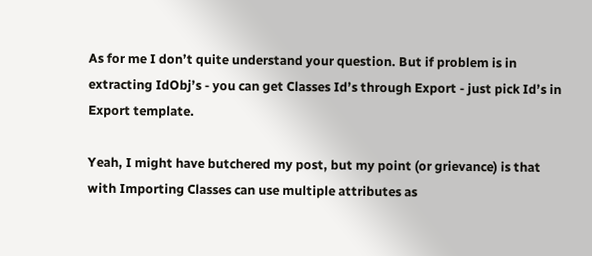As for me I don’t quite understand your question. But if problem is in extracting IdObj’s - you can get Classes Id’s through Export - just pick Id’s in Export template.

Yeah, I might have butchered my post, but my point (or grievance) is that with Importing Classes can use multiple attributes as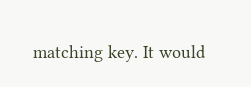matching key. It would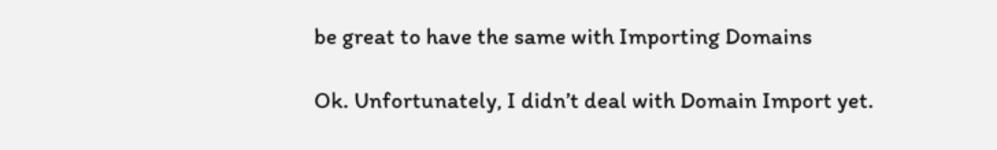be great to have the same with Importing Domains

Ok. Unfortunately, I didn’t deal with Domain Import yet.